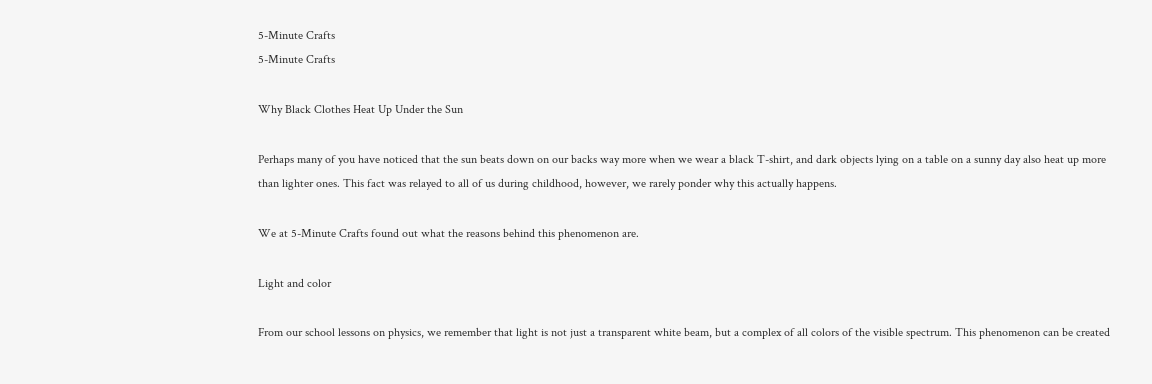5-Minute Crafts
5-Minute Crafts

Why Black Clothes Heat Up Under the Sun

Perhaps many of you have noticed that the sun beats down on our backs way more when we wear a black T-shirt, and dark objects lying on a table on a sunny day also heat up more than lighter ones. This fact was relayed to all of us during childhood, however, we rarely ponder why this actually happens.

We at 5-Minute Crafts found out what the reasons behind this phenomenon are.

Light and color

From our school lessons on physics, we remember that light is not just a transparent white beam, but a complex of all colors of the visible spectrum. This phenomenon can be created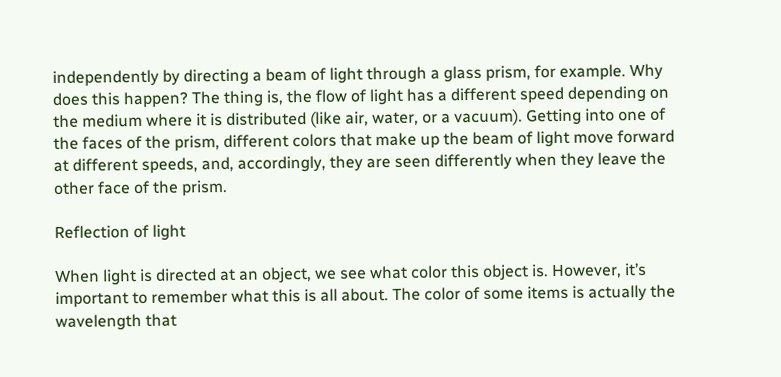independently by directing a beam of light through a glass prism, for example. Why does this happen? The thing is, the flow of light has a different speed depending on the medium where it is distributed (like air, water, or a vacuum). Getting into one of the faces of the prism, different colors that make up the beam of light move forward at different speeds, and, accordingly, they are seen differently when they leave the other face of the prism.

Reflection of light

When light is directed at an object, we see what color this object is. However, it’s important to remember what this is all about. The color of some items is actually the wavelength that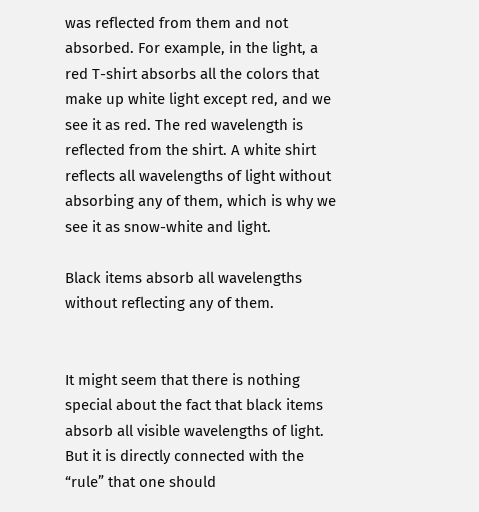was reflected from them and not absorbed. For example, in the light, a red T-shirt absorbs all the colors that make up white light except red, and we see it as red. The red wavelength is reflected from the shirt. A white shirt reflects all wavelengths of light without absorbing any of them, which is why we see it as snow-white and light.

Black items absorb all wavelengths without reflecting any of them.


It might seem that there is nothing special about the fact that black items absorb all visible wavelengths of light. But it is directly connected with the “rule” that one should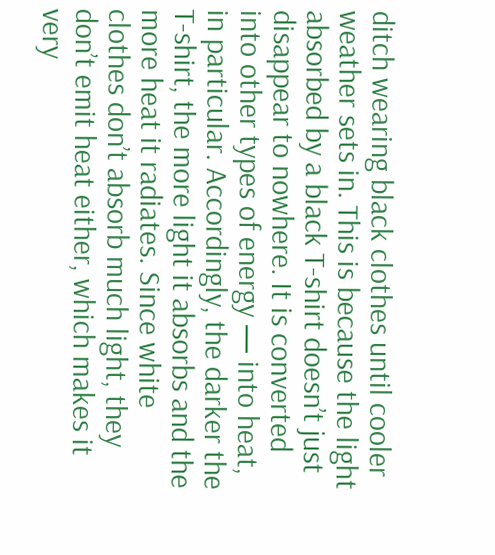ditch wearing black clothes until cooler weather sets in. This is because the light absorbed by a black T-shirt doesn’t just disappear to nowhere. It is converted into other types of energy — into heat, in particular. Accordingly, the darker the T-shirt, the more light it absorbs and the more heat it radiates. Since white clothes don’t absorb much light, they don’t emit heat either, which makes it very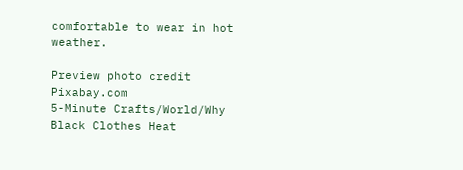comfortable to wear in hot weather.

Preview photo credit Pixabay.com
5-Minute Crafts/World/Why Black Clothes Heat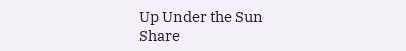Up Under the Sun
Share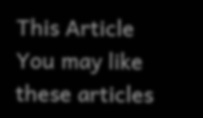This Article
You may like these articles